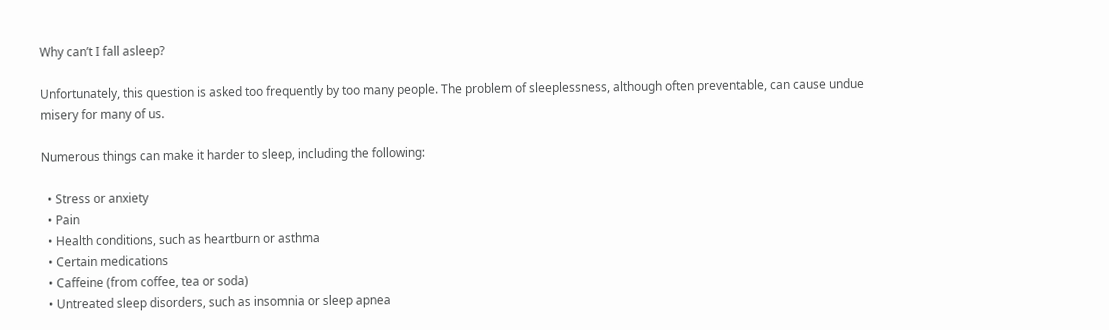Why can’t I fall asleep?

Unfortunately, this question is asked too frequently by too many people. The problem of sleeplessness, although often preventable, can cause undue misery for many of us.

Numerous things can make it harder to sleep, including the following:

  • Stress or anxiety
  • Pain
  • Health conditions, such as heartburn or asthma
  • Certain medications
  • Caffeine (from coffee, tea or soda)
  • Untreated sleep disorders, such as insomnia or sleep apnea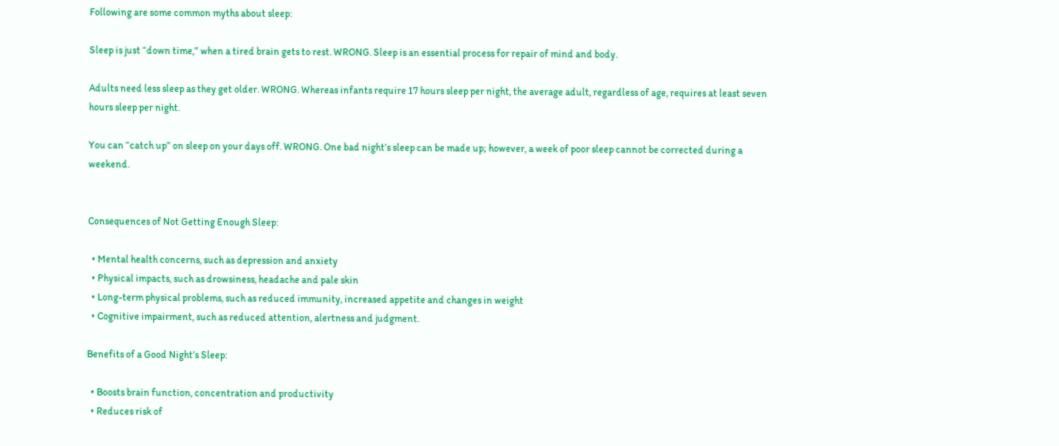Following are some common myths about sleep:

Sleep is just “down time,” when a tired brain gets to rest. WRONG. Sleep is an essential process for repair of mind and body.

Adults need less sleep as they get older. WRONG. Whereas infants require 17 hours sleep per night, the average adult, regardless of age, requires at least seven hours sleep per night.

You can “catch up” on sleep on your days off. WRONG. One bad night’s sleep can be made up; however, a week of poor sleep cannot be corrected during a weekend.


Consequences of Not Getting Enough Sleep:

  • Mental health concerns, such as depression and anxiety
  • Physical impacts, such as drowsiness, headache and pale skin
  • Long-term physical problems, such as reduced immunity, increased appetite and changes in weight
  • Cognitive impairment, such as reduced attention, alertness and judgment.

Benefits of a Good Night’s Sleep:

  • Boosts brain function, concentration and productivity
  • Reduces risk of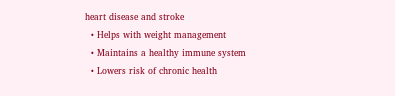heart disease and stroke
  • Helps with weight management
  • Maintains a healthy immune system
  • Lowers risk of chronic health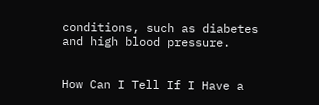conditions, such as diabetes and high blood pressure.


How Can I Tell If I Have a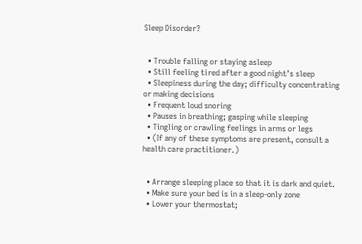Sleep Disorder?


  • Trouble falling or staying asleep
  • Still feeling tired after a good night’s sleep
  • Sleepiness during the day; difficulty concentrating or making decisions
  • Frequent loud snoring
  • Pauses in breathing; gasping while sleeping
  • Tingling or crawling feelings in arms or legs
  • (If any of these symptoms are present, consult a health care practitioner.)


  • Arrange sleeping place so that it is dark and quiet.
  • Make sure your bed is in a sleep-only zone
  • Lower your thermostat;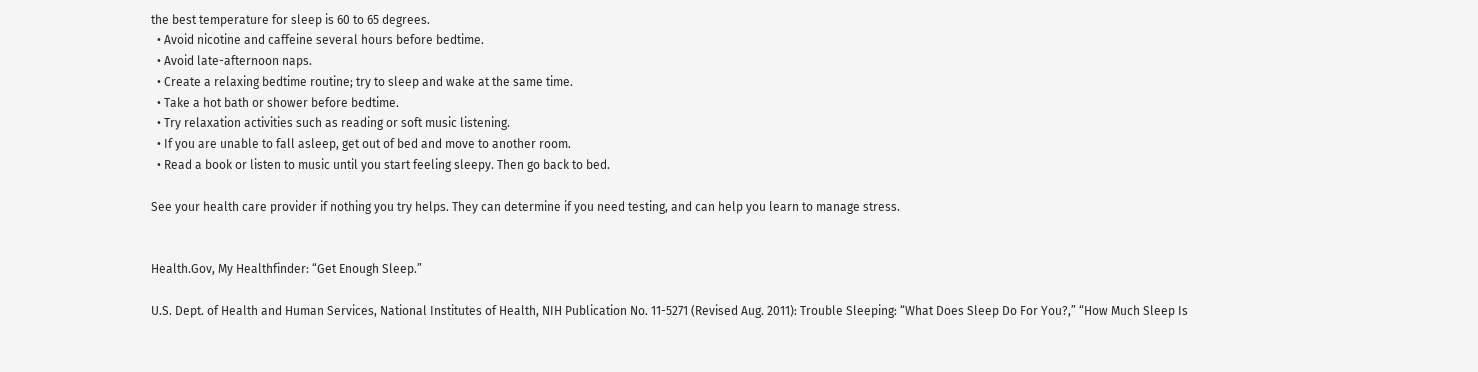the best temperature for sleep is 60 to 65 degrees.
  • Avoid nicotine and caffeine several hours before bedtime.
  • Avoid late-afternoon naps.
  • Create a relaxing bedtime routine; try to sleep and wake at the same time.
  • Take a hot bath or shower before bedtime.
  • Try relaxation activities such as reading or soft music listening.
  • If you are unable to fall asleep, get out of bed and move to another room.
  • Read a book or listen to music until you start feeling sleepy. Then go back to bed.

See your health care provider if nothing you try helps. They can determine if you need testing, and can help you learn to manage stress.


Health.Gov, My Healthfinder: “Get Enough Sleep.”

U.S. Dept. of Health and Human Services, National Institutes of Health, NIH Publication No. 11-5271 (Revised Aug. 2011): Trouble Sleeping: “What Does Sleep Do For You?,” “How Much Sleep Is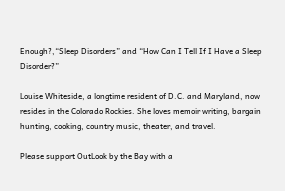Enough?,“Sleep Disorders” and “How Can I Tell If I Have a Sleep Disorder?”

Louise Whiteside, a longtime resident of D.C. and Maryland, now resides in the Colorado Rockies. She loves memoir writing, bargain hunting, cooking, country music, theater, and travel.

Please support OutLook by the Bay with a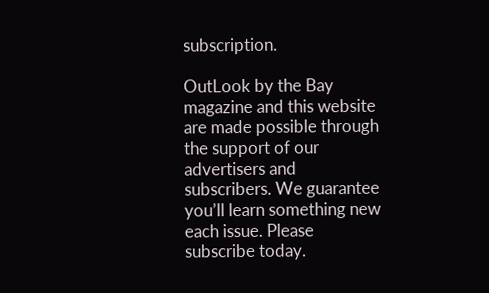subscription.

OutLook by the Bay magazine and this website are made possible through the support of our advertisers and subscribers. We guarantee you’ll learn something new each issue. Please subscribe today.